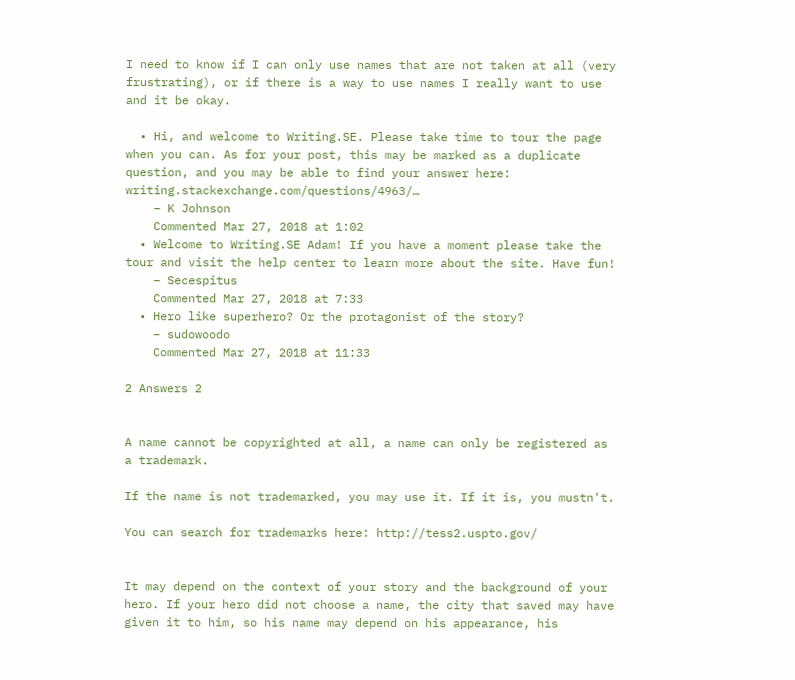I need to know if I can only use names that are not taken at all (very frustrating), or if there is a way to use names I really want to use and it be okay.

  • Hi, and welcome to Writing.SE. Please take time to tour the page when you can. As for your post, this may be marked as a duplicate question, and you may be able to find your answer here: writing.stackexchange.com/questions/4963/…
    – K Johnson
    Commented Mar 27, 2018 at 1:02
  • Welcome to Writing.SE Adam! If you have a moment please take the tour and visit the help center to learn more about the site. Have fun!
    – Secespitus
    Commented Mar 27, 2018 at 7:33
  • Hero like superhero? Or the protagonist of the story?
    – sudowoodo
    Commented Mar 27, 2018 at 11:33

2 Answers 2


A name cannot be copyrighted at all, a name can only be registered as a trademark.

If the name is not trademarked, you may use it. If it is, you mustn't.

You can search for trademarks here: http://tess2.uspto.gov/


It may depend on the context of your story and the background of your hero. If your hero did not choose a name, the city that saved may have given it to him, so his name may depend on his appearance, his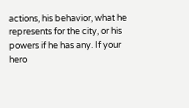actions, his behavior, what he represents for the city, or his powers if he has any. If your hero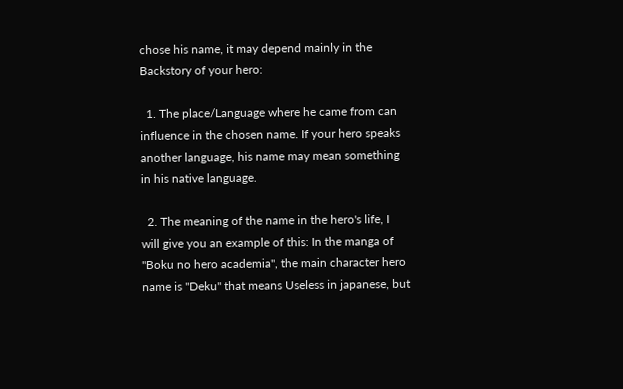chose his name, it may depend mainly in the Backstory of your hero:

  1. The place/Language where he came from can influence in the chosen name. If your hero speaks another language, his name may mean something in his native language.

  2. The meaning of the name in the hero's life, I will give you an example of this: In the manga of "Boku no hero academia", the main character hero name is "Deku" that means Useless in japanese, but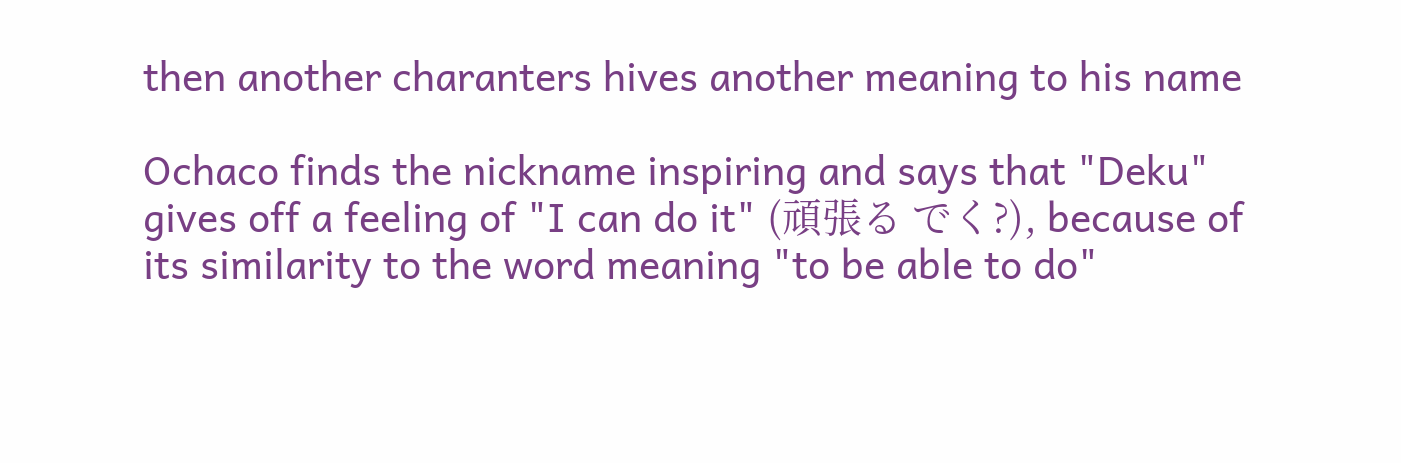then another charanters hives another meaning to his name

Ochaco finds the nickname inspiring and says that "Deku" gives off a feeling of "I can do it" (頑張る でく?), because of its similarity to the word meaning "to be able to do"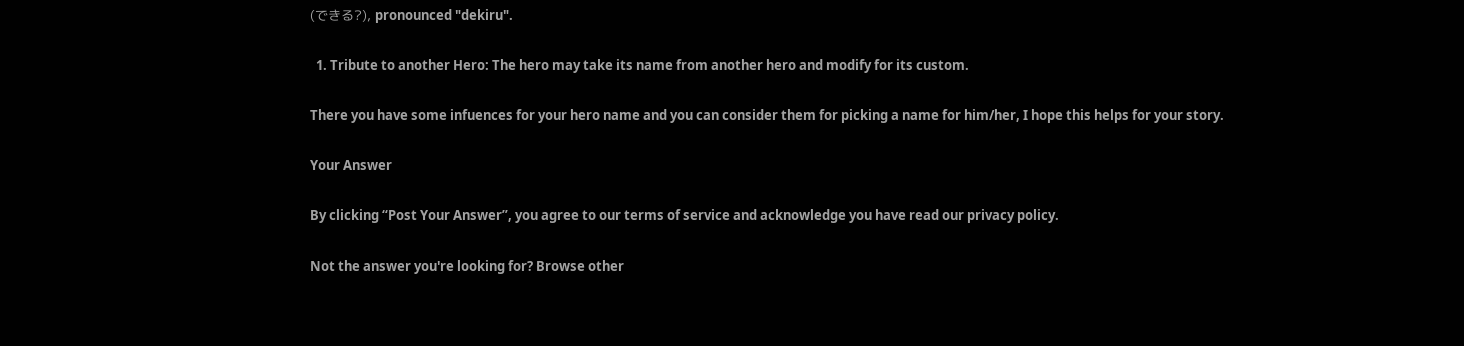(できる?), pronounced "dekiru".

  1. Tribute to another Hero: The hero may take its name from another hero and modify for its custom.

There you have some infuences for your hero name and you can consider them for picking a name for him/her, I hope this helps for your story.

Your Answer

By clicking “Post Your Answer”, you agree to our terms of service and acknowledge you have read our privacy policy.

Not the answer you're looking for? Browse other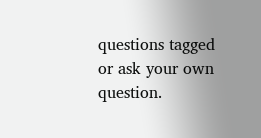questions tagged or ask your own question.